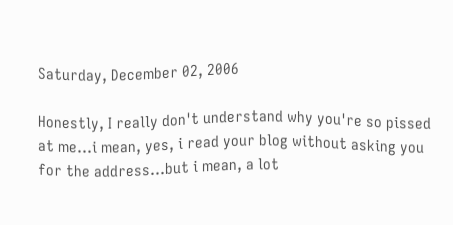Saturday, December 02, 2006

Honestly, I really don't understand why you're so pissed at me...i mean, yes, i read your blog without asking you for the address...but i mean, a lot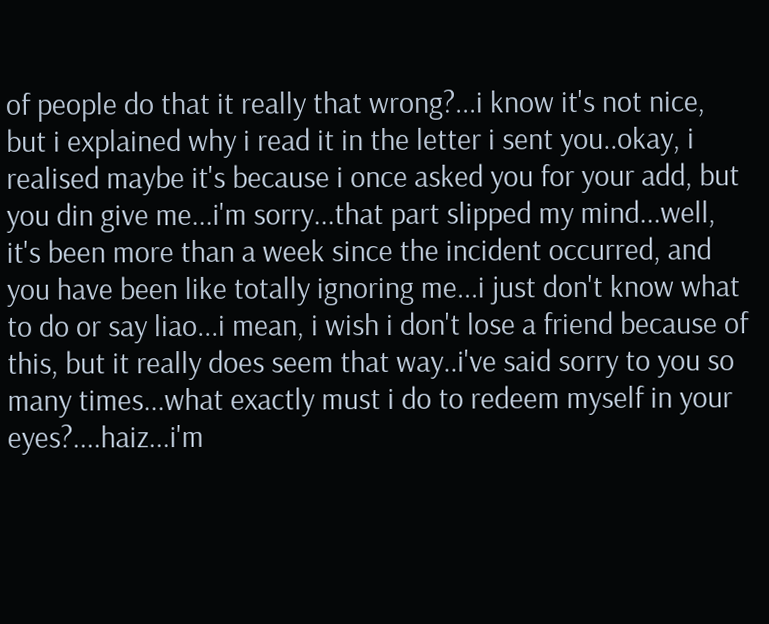of people do that it really that wrong?...i know it's not nice, but i explained why i read it in the letter i sent you..okay, i realised maybe it's because i once asked you for your add, but you din give me...i'm sorry...that part slipped my mind...well, it's been more than a week since the incident occurred, and you have been like totally ignoring me...i just don't know what to do or say liao...i mean, i wish i don't lose a friend because of this, but it really does seem that way..i've said sorry to you so many times...what exactly must i do to redeem myself in your eyes?....haiz...i'm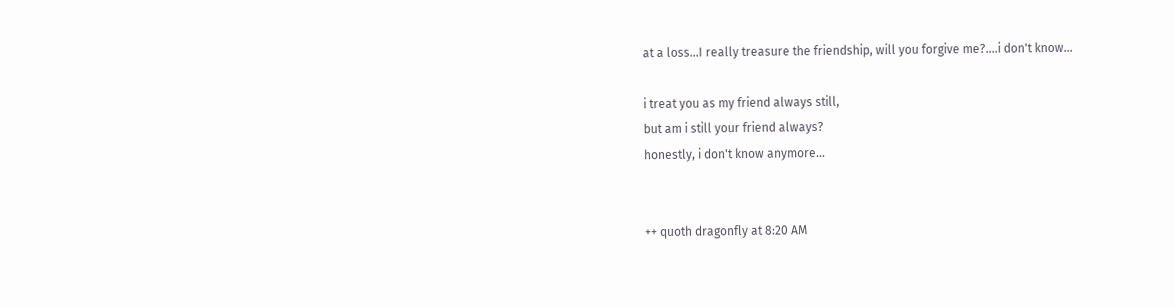at a loss...I really treasure the friendship, will you forgive me?....i don't know...

i treat you as my friend always still,
but am i still your friend always?
honestly, i don't know anymore...


++ quoth dragonfly at 8:20 AM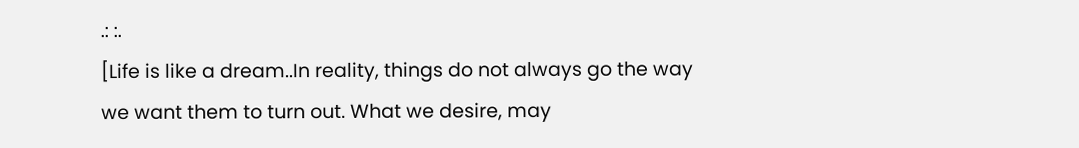.: :.
[Life is like a dream..In reality, things do not always go the way we want them to turn out. What we desire, may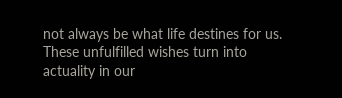not always be what life destines for us. These unfulfilled wishes turn into actuality in our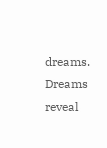dreams. Dreams reveal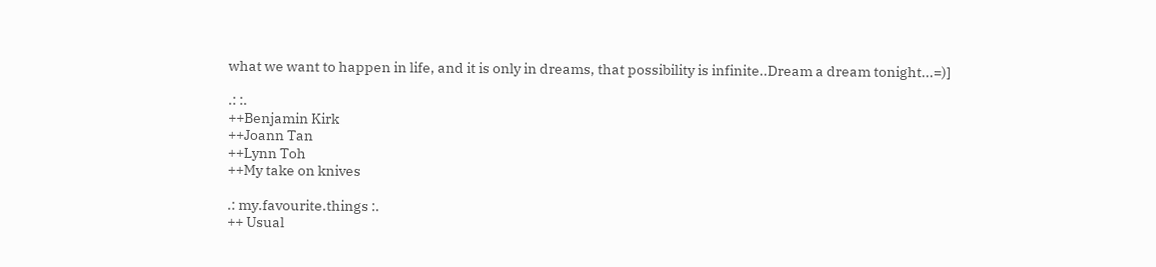what we want to happen in life, and it is only in dreams, that possibility is infinite..Dream a dream tonight...=)]

.: :.
++Benjamin Kirk
++Joann Tan
++Lynn Toh
++My take on knives

.: my.favourite.things :.
++ Usual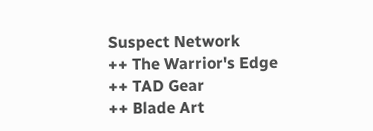Suspect Network
++ The Warrior's Edge
++ TAD Gear
++ Blade Art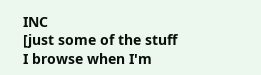INC
[just some of the stuff I browse when I'm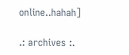online..hahah]

.: archives :.